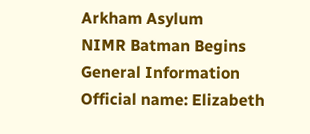Arkham Asylum
NIMR Batman Begins
General Information
Official name: Elizabeth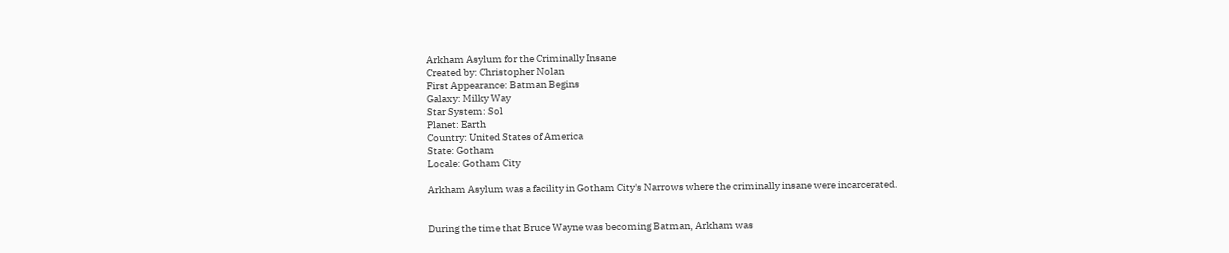Arkham Asylum for the Criminally Insane
Created by: Christopher Nolan
First Appearance: Batman Begins
Galaxy: Milky Way
Star System: Sol
Planet: Earth
Country: United States of America
State: Gotham
Locale: Gotham City

Arkham Asylum was a facility in Gotham City's Narrows where the criminally insane were incarcerated.


During the time that Bruce Wayne was becoming Batman, Arkham was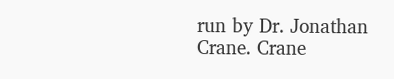run by Dr. Jonathan Crane. Crane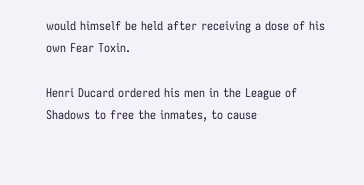would himself be held after receiving a dose of his own Fear Toxin.

Henri Ducard ordered his men in the League of Shadows to free the inmates, to cause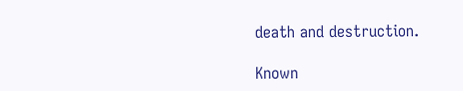death and destruction.

Known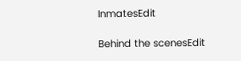InmatesEdit

Behind the scenesEdit